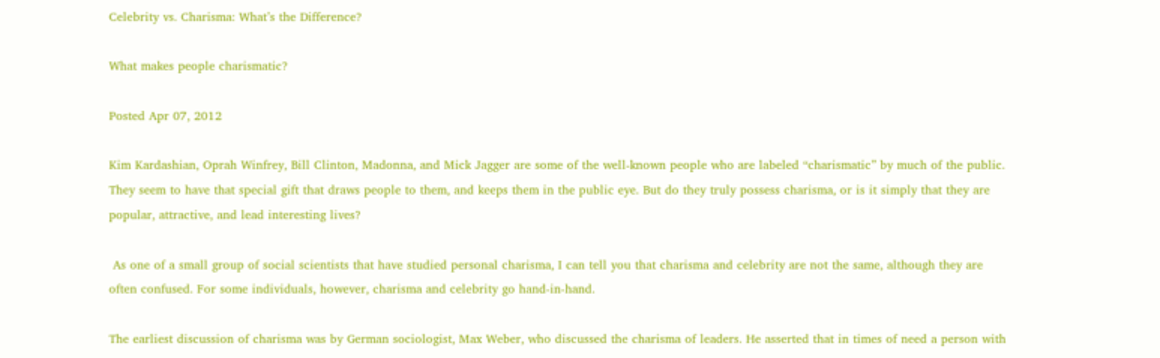Celebrity vs. Charisma: What’s the Difference?

What makes people charismatic?

Posted Apr 07, 2012

Kim Kardashian, Oprah Winfrey, Bill Clinton, Madonna, and Mick Jagger are some of the well-known people who are labeled “charismatic” by much of the public. They seem to have that special gift that draws people to them, and keeps them in the public eye. But do they truly possess charisma, or is it simply that they are popular, attractive, and lead interesting lives?

 As one of a small group of social scientists that have studied personal charisma, I can tell you that charisma and celebrity are not the same, although they are often confused. For some individuals, however, charisma and celebrity go hand-in-hand.

The earliest discussion of charisma was by German sociologist, Max Weber, who discussed the charisma of leaders. He asserted that in times of need a person with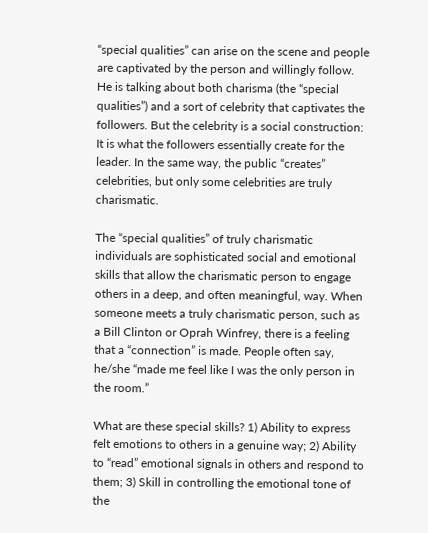“special qualities” can arise on the scene and people are captivated by the person and willingly follow. He is talking about both charisma (the “special qualities”) and a sort of celebrity that captivates the followers. But the celebrity is a social construction: It is what the followers essentially create for the leader. In the same way, the public “creates” celebrities, but only some celebrities are truly charismatic.

The “special qualities” of truly charismatic individuals are sophisticated social and emotional skills that allow the charismatic person to engage others in a deep, and often meaningful, way. When someone meets a truly charismatic person, such as a Bill Clinton or Oprah Winfrey, there is a feeling that a “connection” is made. People often say, he/she “made me feel like I was the only person in the room.”

What are these special skills? 1) Ability to express felt emotions to others in a genuine way; 2) Ability to “read” emotional signals in others and respond to them; 3) Skill in controlling the emotional tone of the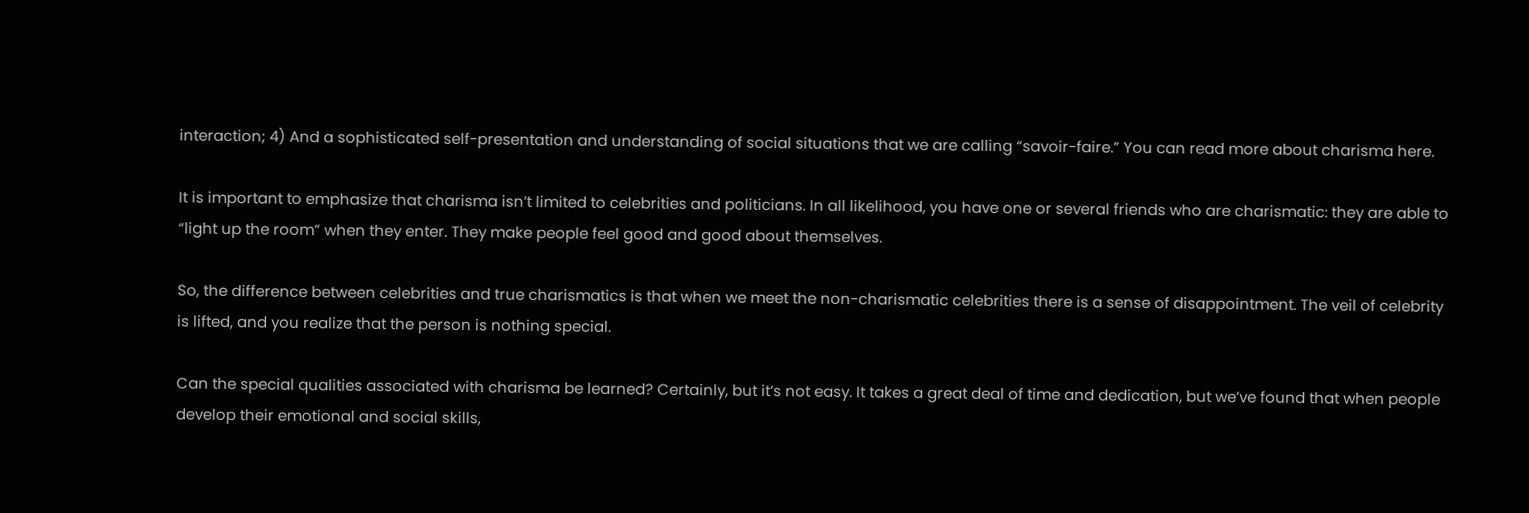interaction; 4) And a sophisticated self-presentation and understanding of social situations that we are calling “savoir-faire.” You can read more about charisma here.

It is important to emphasize that charisma isn’t limited to celebrities and politicians. In all likelihood, you have one or several friends who are charismatic: they are able to “light up the room” when they enter. They make people feel good and good about themselves.

So, the difference between celebrities and true charismatics is that when we meet the non-charismatic celebrities there is a sense of disappointment. The veil of celebrity is lifted, and you realize that the person is nothing special.

Can the special qualities associated with charisma be learned? Certainly, but it’s not easy. It takes a great deal of time and dedication, but we’ve found that when people develop their emotional and social skills,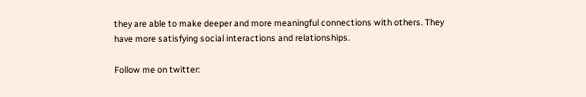they are able to make deeper and more meaningful connections with others. They have more satisfying social interactions and relationships.

Follow me on twitter: